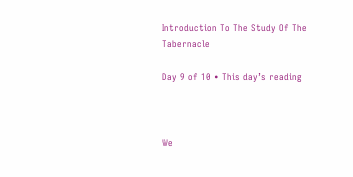Introduction To The Study Of The Tabernacle

Day 9 of 10 • This day’s reading



We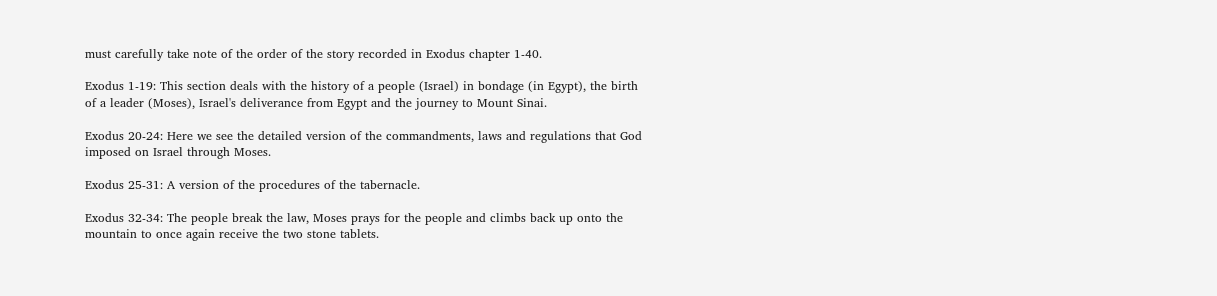must carefully take note of the order of the story recorded in Exodus chapter 1-40.

Exodus 1-19: This section deals with the history of a people (Israel) in bondage (in Egypt), the birth of a leader (Moses), Israel's deliverance from Egypt and the journey to Mount Sinai.

Exodus 20-24: Here we see the detailed version of the commandments, laws and regulations that God imposed on Israel through Moses.

Exodus 25-31: A version of the procedures of the tabernacle.

Exodus 32-34: The people break the law, Moses prays for the people and climbs back up onto the mountain to once again receive the two stone tablets.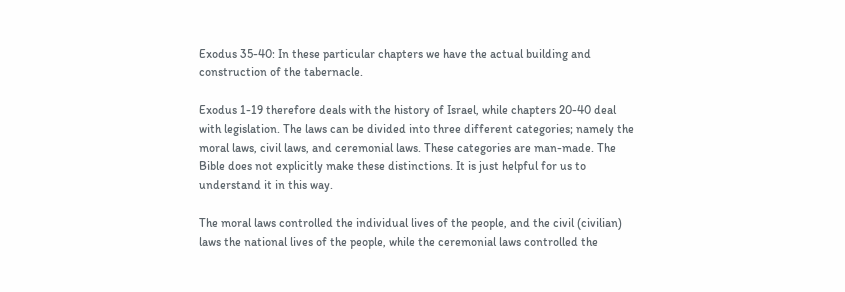Exodus 35-40: In these particular chapters we have the actual building and construction of the tabernacle.

Exodus 1-19 therefore deals with the history of Israel, while chapters 20-40 deal with legislation. The laws can be divided into three different categories; namely the moral laws, civil laws, and ceremonial laws. These categories are man-made. The Bible does not explicitly make these distinctions. It is just helpful for us to understand it in this way.

The moral laws controlled the individual lives of the people, and the civil (civilian) laws the national lives of the people, while the ceremonial laws controlled the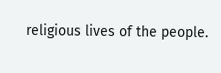religious lives of the people.